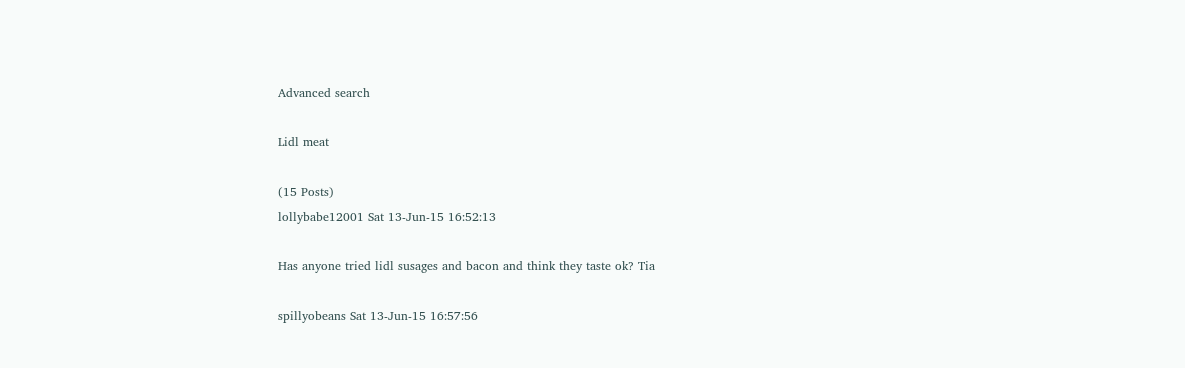Advanced search

Lidl meat

(15 Posts)
lollybabe12001 Sat 13-Jun-15 16:52:13

Has anyone tried lidl susages and bacon and think they taste ok? Tia

spillyobeans Sat 13-Jun-15 16:57:56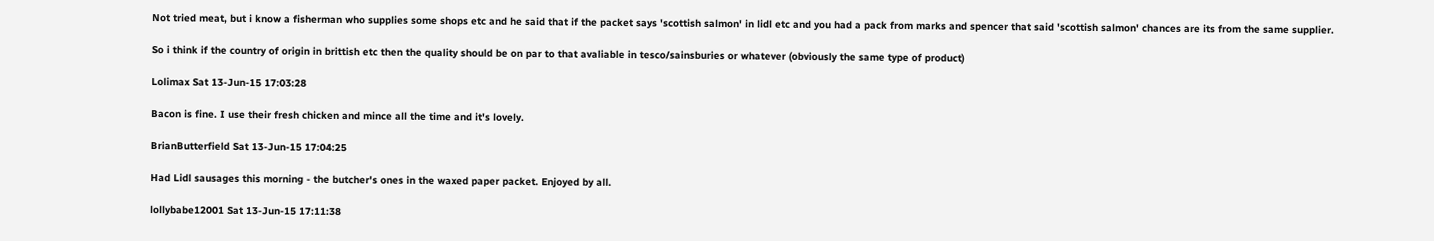Not tried meat, but i know a fisherman who supplies some shops etc and he said that if the packet says 'scottish salmon' in lidl etc and you had a pack from marks and spencer that said 'scottish salmon' chances are its from the same supplier.

So i think if the country of origin in brittish etc then the quality should be on par to that avaliable in tesco/sainsburies or whatever (obviously the same type of product)

Lolimax Sat 13-Jun-15 17:03:28

Bacon is fine. I use their fresh chicken and mince all the time and it's lovely.

BrianButterfield Sat 13-Jun-15 17:04:25

Had Lidl sausages this morning - the butcher's ones in the waxed paper packet. Enjoyed by all.

lollybabe12001 Sat 13-Jun-15 17:11:38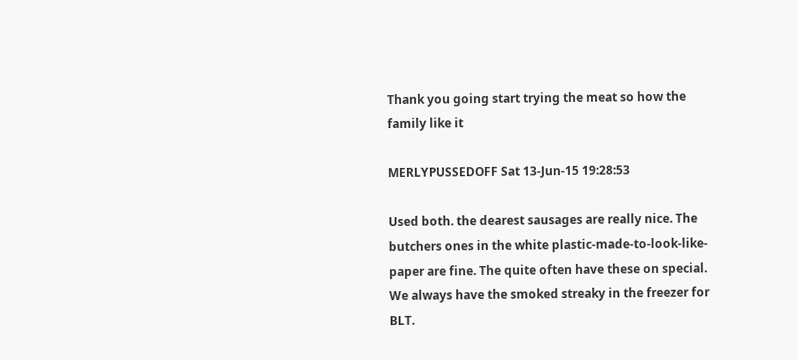Thank you going start trying the meat so how the family like it

MERLYPUSSEDOFF Sat 13-Jun-15 19:28:53

Used both. the dearest sausages are really nice. The butchers ones in the white plastic-made-to-look-like-paper are fine. The quite often have these on special.
We always have the smoked streaky in the freezer for BLT.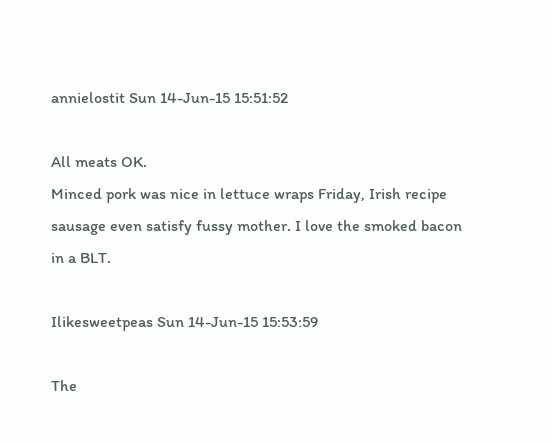annielostit Sun 14-Jun-15 15:51:52

All meats OK.
Minced pork was nice in lettuce wraps Friday, Irish recipe sausage even satisfy fussy mother. I love the smoked bacon in a BLT.

Ilikesweetpeas Sun 14-Jun-15 15:53:59

The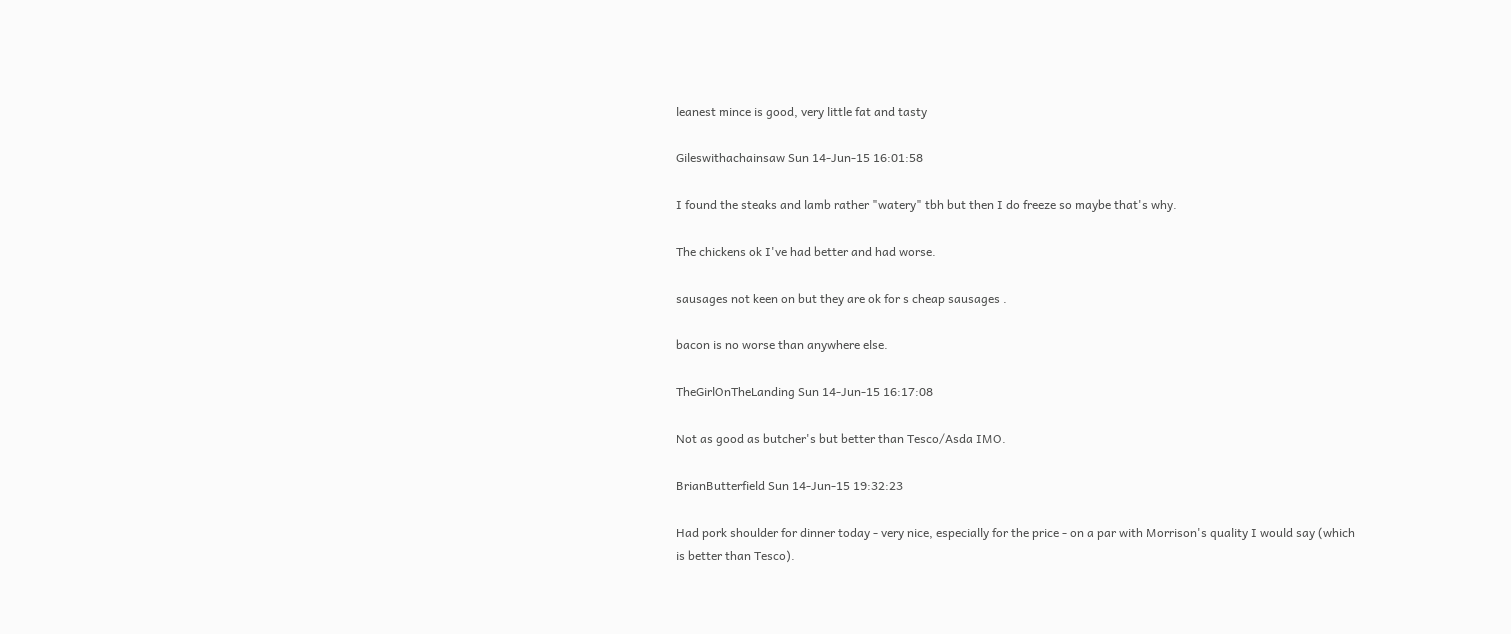leanest mince is good, very little fat and tasty

Gileswithachainsaw Sun 14-Jun-15 16:01:58

I found the steaks and lamb rather "watery" tbh but then I do freeze so maybe that's why.

The chickens ok I've had better and had worse.

sausages not keen on but they are ok for s cheap sausages .

bacon is no worse than anywhere else.

TheGirlOnTheLanding Sun 14-Jun-15 16:17:08

Not as good as butcher's but better than Tesco/Asda IMO.

BrianButterfield Sun 14-Jun-15 19:32:23

Had pork shoulder for dinner today - very nice, especially for the price - on a par with Morrison's quality I would say (which is better than Tesco).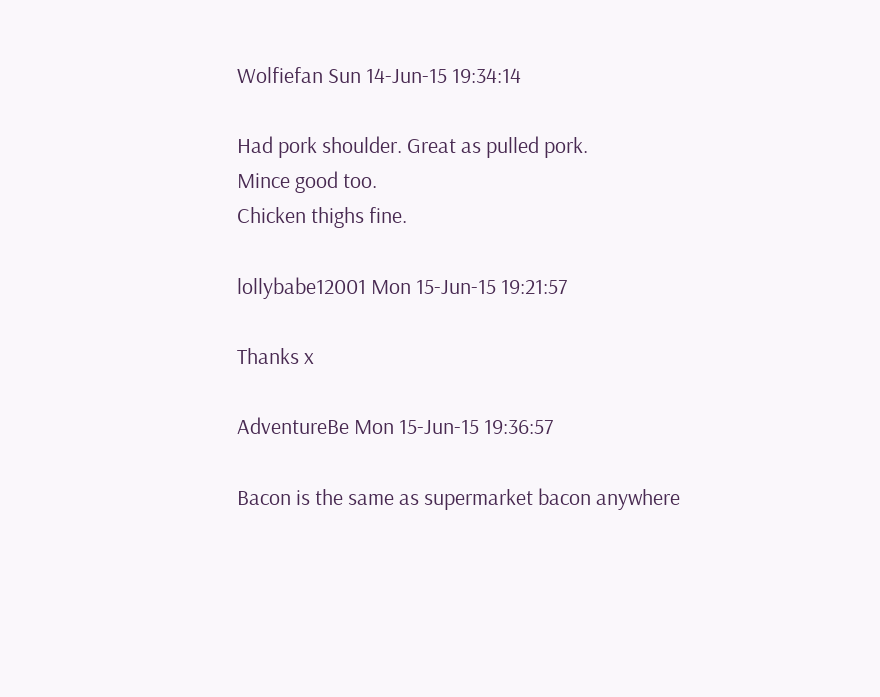Wolfiefan Sun 14-Jun-15 19:34:14

Had pork shoulder. Great as pulled pork.
Mince good too.
Chicken thighs fine.

lollybabe12001 Mon 15-Jun-15 19:21:57

Thanks x

AdventureBe Mon 15-Jun-15 19:36:57

Bacon is the same as supermarket bacon anywhere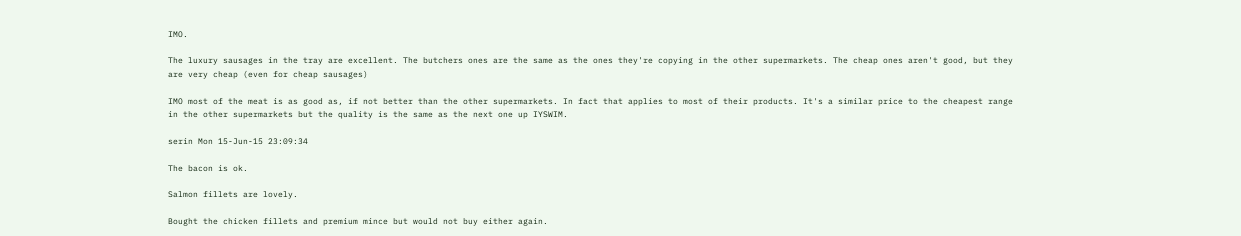IMO.

The luxury sausages in the tray are excellent. The butchers ones are the same as the ones they're copying in the other supermarkets. The cheap ones aren't good, but they are very cheap (even for cheap sausages)

IMO most of the meat is as good as, if not better than the other supermarkets. In fact that applies to most of their products. It's a similar price to the cheapest range in the other supermarkets but the quality is the same as the next one up IYSWIM.

serin Mon 15-Jun-15 23:09:34

The bacon is ok.

Salmon fillets are lovely.

Bought the chicken fillets and premium mince but would not buy either again.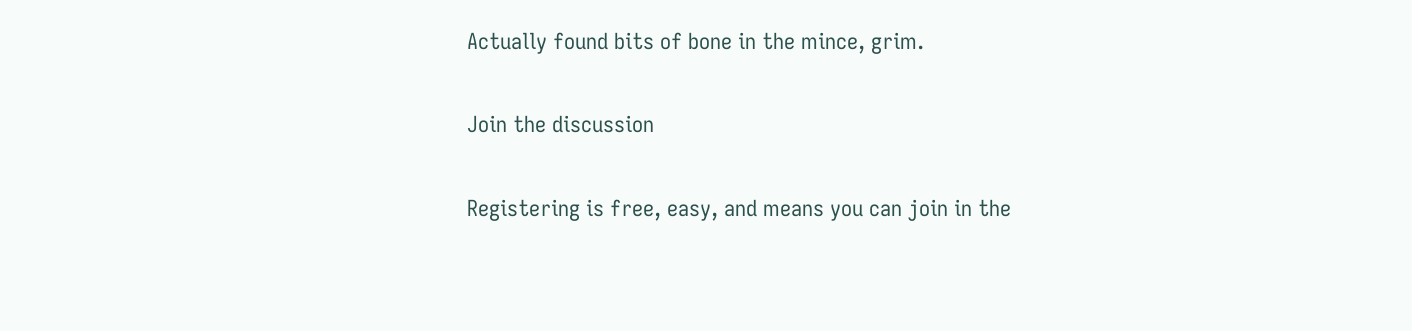Actually found bits of bone in the mince, grim.

Join the discussion

Registering is free, easy, and means you can join in the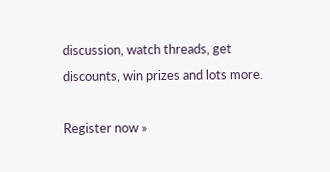discussion, watch threads, get discounts, win prizes and lots more.

Register now »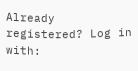Already registered? Log in with: